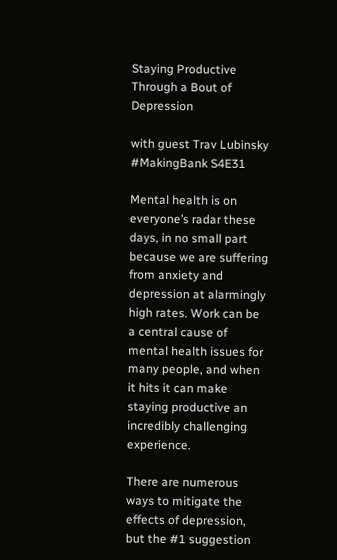Staying Productive Through a Bout of Depression

with guest Trav Lubinsky #MakingBank S4E31

Mental health is on everyone’s radar these days, in no small part because we are suffering from anxiety and depression at alarmingly high rates. Work can be a central cause of mental health issues for many people, and when it hits it can make staying productive an incredibly challenging experience.

There are numerous ways to mitigate the effects of depression, but the #1 suggestion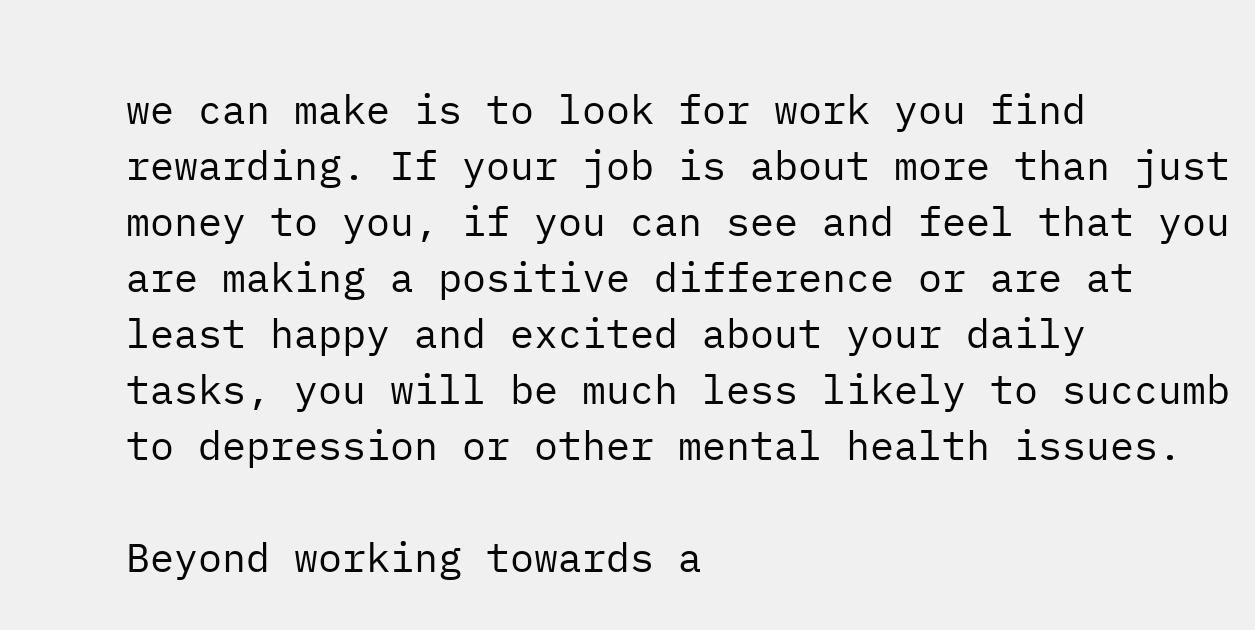we can make is to look for work you find rewarding. If your job is about more than just money to you, if you can see and feel that you are making a positive difference or are at least happy and excited about your daily tasks, you will be much less likely to succumb to depression or other mental health issues.

Beyond working towards a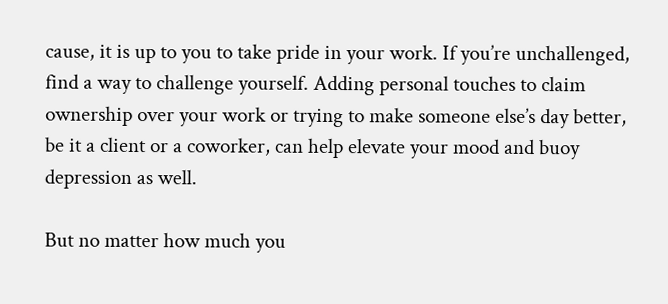cause, it is up to you to take pride in your work. If you’re unchallenged, find a way to challenge yourself. Adding personal touches to claim ownership over your work or trying to make someone else’s day better, be it a client or a coworker, can help elevate your mood and buoy depression as well.

But no matter how much you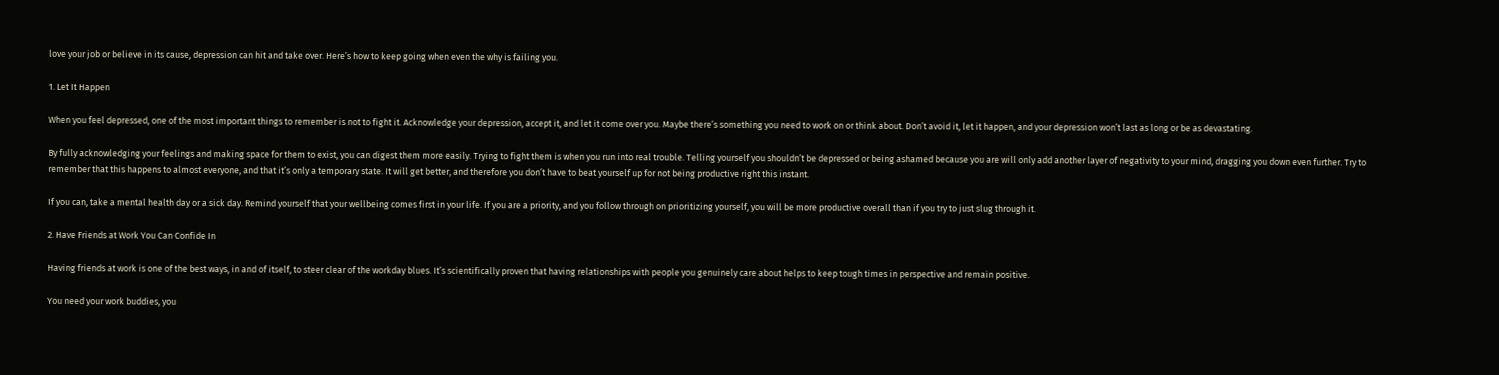love your job or believe in its cause, depression can hit and take over. Here’s how to keep going when even the why is failing you.

1. Let It Happen

When you feel depressed, one of the most important things to remember is not to fight it. Acknowledge your depression, accept it, and let it come over you. Maybe there’s something you need to work on or think about. Don’t avoid it, let it happen, and your depression won’t last as long or be as devastating.

By fully acknowledging your feelings and making space for them to exist, you can digest them more easily. Trying to fight them is when you run into real trouble. Telling yourself you shouldn’t be depressed or being ashamed because you are will only add another layer of negativity to your mind, dragging you down even further. Try to remember that this happens to almost everyone, and that it’s only a temporary state. It will get better, and therefore you don’t have to beat yourself up for not being productive right this instant.

If you can, take a mental health day or a sick day. Remind yourself that your wellbeing comes first in your life. If you are a priority, and you follow through on prioritizing yourself, you will be more productive overall than if you try to just slug through it.

2. Have Friends at Work You Can Confide In

Having friends at work is one of the best ways, in and of itself, to steer clear of the workday blues. It’s scientifically proven that having relationships with people you genuinely care about helps to keep tough times in perspective and remain positive.

You need your work buddies, you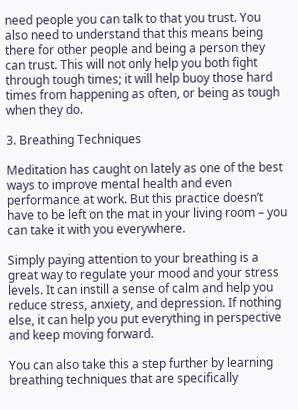need people you can talk to that you trust. You also need to understand that this means being there for other people and being a person they can trust. This will not only help you both fight through tough times; it will help buoy those hard times from happening as often, or being as tough when they do.

3. Breathing Techniques

Meditation has caught on lately as one of the best ways to improve mental health and even performance at work. But this practice doesn’t have to be left on the mat in your living room – you can take it with you everywhere.

Simply paying attention to your breathing is a great way to regulate your mood and your stress levels. It can instill a sense of calm and help you reduce stress, anxiety, and depression. If nothing else, it can help you put everything in perspective and keep moving forward.

You can also take this a step further by learning breathing techniques that are specifically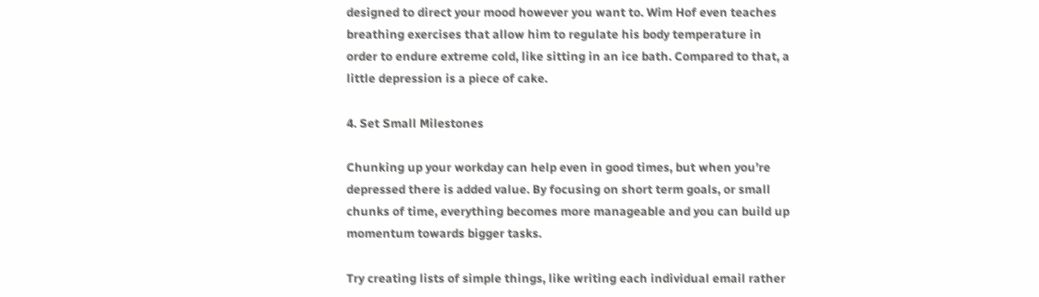designed to direct your mood however you want to. Wim Hof even teaches breathing exercises that allow him to regulate his body temperature in order to endure extreme cold, like sitting in an ice bath. Compared to that, a little depression is a piece of cake.

4. Set Small Milestones

Chunking up your workday can help even in good times, but when you’re depressed there is added value. By focusing on short term goals, or small chunks of time, everything becomes more manageable and you can build up momentum towards bigger tasks.

Try creating lists of simple things, like writing each individual email rather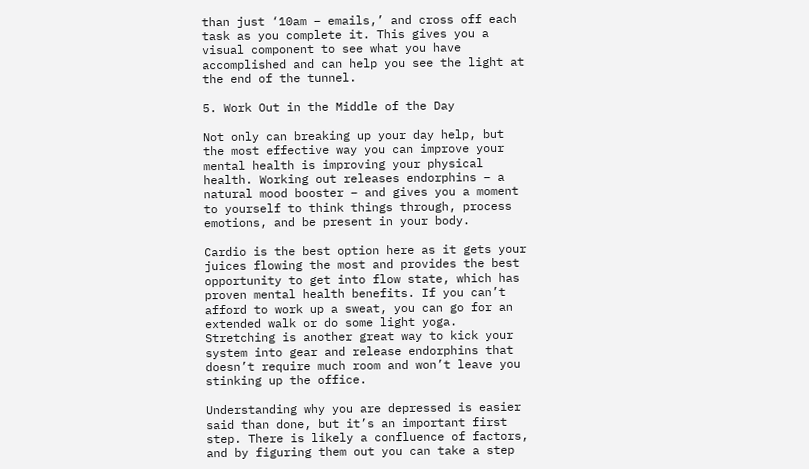than just ‘10am – emails,’ and cross off each task as you complete it. This gives you a visual component to see what you have accomplished and can help you see the light at the end of the tunnel.

5. Work Out in the Middle of the Day

Not only can breaking up your day help, but the most effective way you can improve your mental health is improving your physical health. Working out releases endorphins – a natural mood booster – and gives you a moment to yourself to think things through, process emotions, and be present in your body.

Cardio is the best option here as it gets your juices flowing the most and provides the best opportunity to get into flow state, which has proven mental health benefits. If you can’t afford to work up a sweat, you can go for an extended walk or do some light yoga. Stretching is another great way to kick your system into gear and release endorphins that doesn’t require much room and won’t leave you stinking up the office.

Understanding why you are depressed is easier said than done, but it’s an important first step. There is likely a confluence of factors, and by figuring them out you can take a step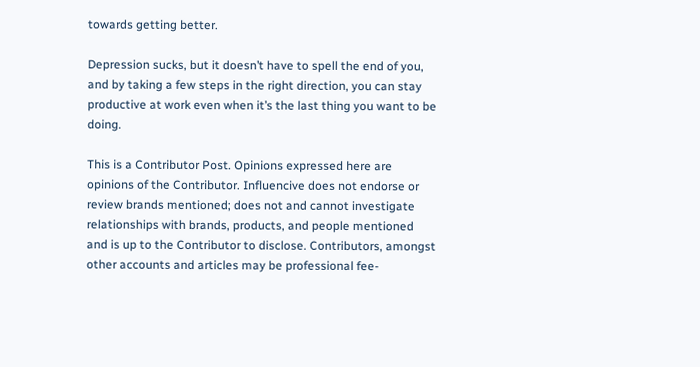towards getting better.

Depression sucks, but it doesn’t have to spell the end of you, and by taking a few steps in the right direction, you can stay productive at work even when it’s the last thing you want to be doing.

This is a Contributor Post. Opinions expressed here are opinions of the Contributor. Influencive does not endorse or review brands mentioned; does not and cannot investigate relationships with brands, products, and people mentioned and is up to the Contributor to disclose. Contributors, amongst other accounts and articles may be professional fee-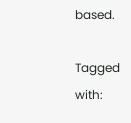based.

Tagged with: